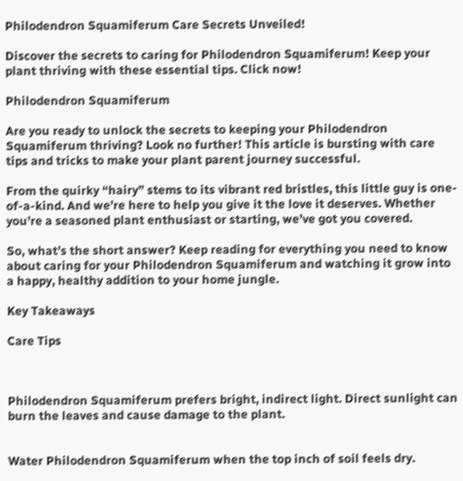Philodendron Squamiferum Care Secrets Unveiled!

Discover the secrets to caring for Philodendron Squamiferum! Keep your plant thriving with these essential tips. Click now!

Philodendron Squamiferum

Are you ready to unlock the secrets to keeping your Philodendron Squamiferum thriving? Look no further! This article is bursting with care tips and tricks to make your plant parent journey successful.

From the quirky “hairy” stems to its vibrant red bristles, this little guy is one-of-a-kind. And we’re here to help you give it the love it deserves. Whether you’re a seasoned plant enthusiast or starting, we’ve got you covered.

So, what’s the short answer? Keep reading for everything you need to know about caring for your Philodendron Squamiferum and watching it grow into a happy, healthy addition to your home jungle.

Key Takeaways

Care Tips



Philodendron Squamiferum prefers bright, indirect light. Direct sunlight can burn the leaves and cause damage to the plant.


Water Philodendron Squamiferum when the top inch of soil feels dry.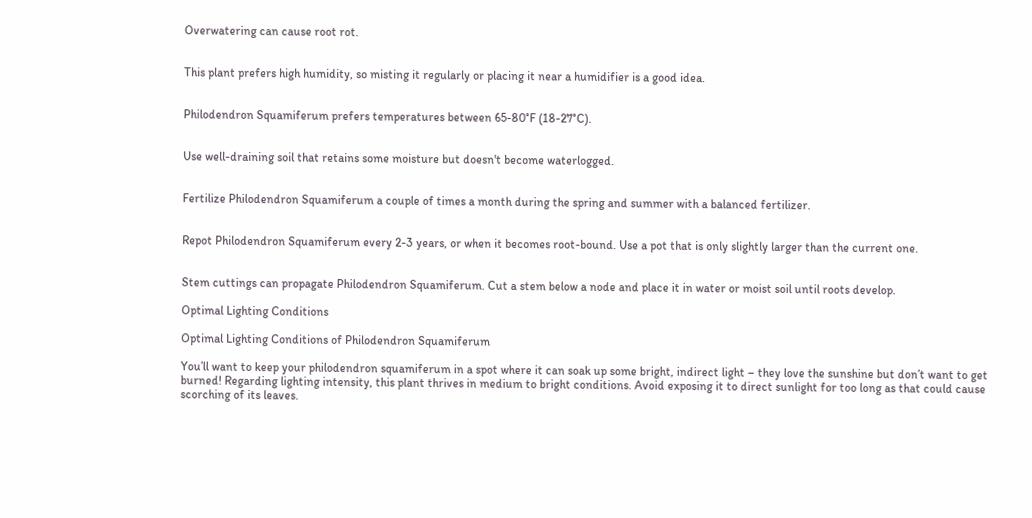Overwatering can cause root rot.


This plant prefers high humidity, so misting it regularly or placing it near a humidifier is a good idea.


Philodendron Squamiferum prefers temperatures between 65-80°F (18-27°C).


Use well-draining soil that retains some moisture but doesn't become waterlogged.


Fertilize Philodendron Squamiferum a couple of times a month during the spring and summer with a balanced fertilizer.


Repot Philodendron Squamiferum every 2-3 years, or when it becomes root-bound. Use a pot that is only slightly larger than the current one.


Stem cuttings can propagate Philodendron Squamiferum. Cut a stem below a node and place it in water or moist soil until roots develop.

Optimal Lighting Conditions

Optimal Lighting Conditions of Philodendron Squamiferum

You’ll want to keep your philodendron squamiferum in a spot where it can soak up some bright, indirect light – they love the sunshine but don’t want to get burned! Regarding lighting intensity, this plant thrives in medium to bright conditions. Avoid exposing it to direct sunlight for too long as that could cause scorching of its leaves.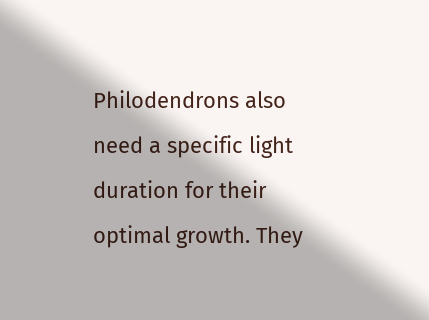Philodendrons also need a specific light duration for their optimal growth. They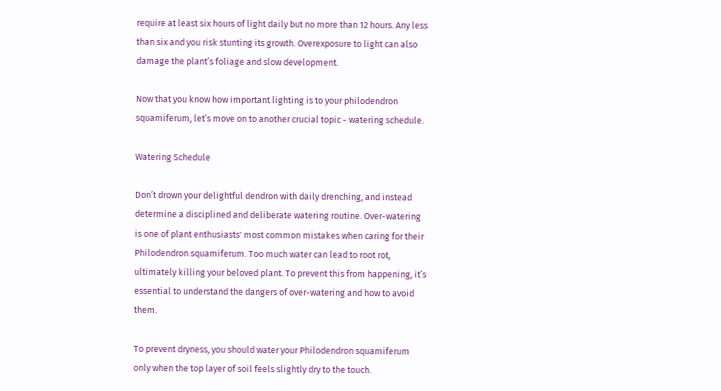require at least six hours of light daily but no more than 12 hours. Any less than six and you risk stunting its growth. Overexposure to light can also damage the plant’s foliage and slow development.

Now that you know how important lighting is to your philodendron squamiferum, let’s move on to another crucial topic - watering schedule.

Watering Schedule

Don’t drown your delightful dendron with daily drenching, and instead determine a disciplined and deliberate watering routine. Over-watering is one of plant enthusiasts' most common mistakes when caring for their Philodendron squamiferum. Too much water can lead to root rot, ultimately killing your beloved plant. To prevent this from happening, it’s essential to understand the dangers of over-watering and how to avoid them.

To prevent dryness, you should water your Philodendron squamiferum only when the top layer of soil feels slightly dry to the touch.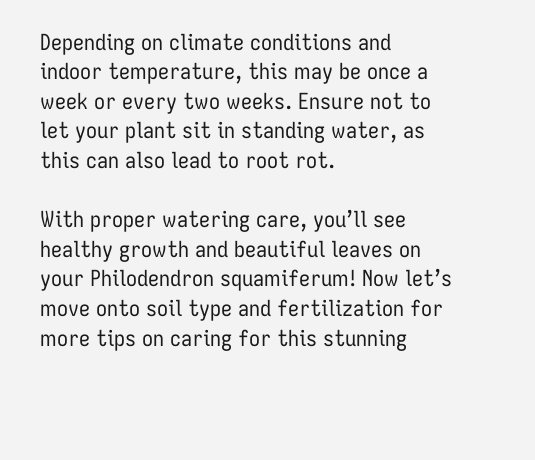Depending on climate conditions and indoor temperature, this may be once a week or every two weeks. Ensure not to let your plant sit in standing water, as this can also lead to root rot.

With proper watering care, you’ll see healthy growth and beautiful leaves on your Philodendron squamiferum! Now let’s move onto soil type and fertilization for more tips on caring for this stunning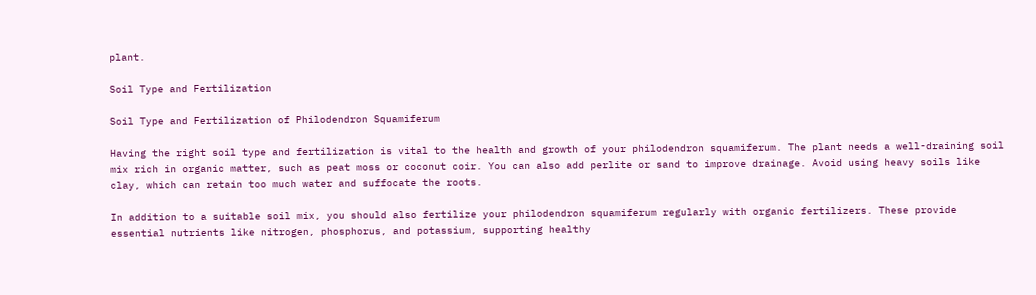plant.

Soil Type and Fertilization

Soil Type and Fertilization of Philodendron Squamiferum

Having the right soil type and fertilization is vital to the health and growth of your philodendron squamiferum. The plant needs a well-draining soil mix rich in organic matter, such as peat moss or coconut coir. You can also add perlite or sand to improve drainage. Avoid using heavy soils like clay, which can retain too much water and suffocate the roots.

In addition to a suitable soil mix, you should also fertilize your philodendron squamiferum regularly with organic fertilizers. These provide essential nutrients like nitrogen, phosphorus, and potassium, supporting healthy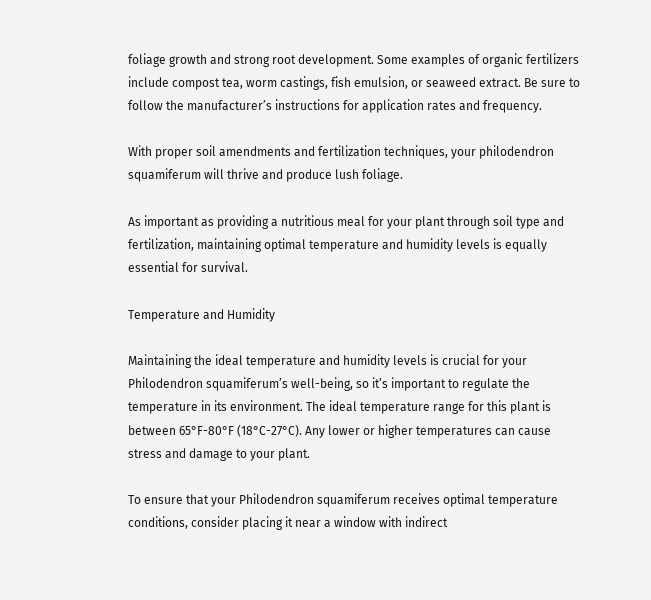foliage growth and strong root development. Some examples of organic fertilizers include compost tea, worm castings, fish emulsion, or seaweed extract. Be sure to follow the manufacturer’s instructions for application rates and frequency.

With proper soil amendments and fertilization techniques, your philodendron squamiferum will thrive and produce lush foliage.

As important as providing a nutritious meal for your plant through soil type and fertilization, maintaining optimal temperature and humidity levels is equally essential for survival.

Temperature and Humidity

Maintaining the ideal temperature and humidity levels is crucial for your Philodendron squamiferum’s well-being, so it’s important to regulate the temperature in its environment. The ideal temperature range for this plant is between 65°F-80°F (18°C-27°C). Any lower or higher temperatures can cause stress and damage to your plant.

To ensure that your Philodendron squamiferum receives optimal temperature conditions, consider placing it near a window with indirect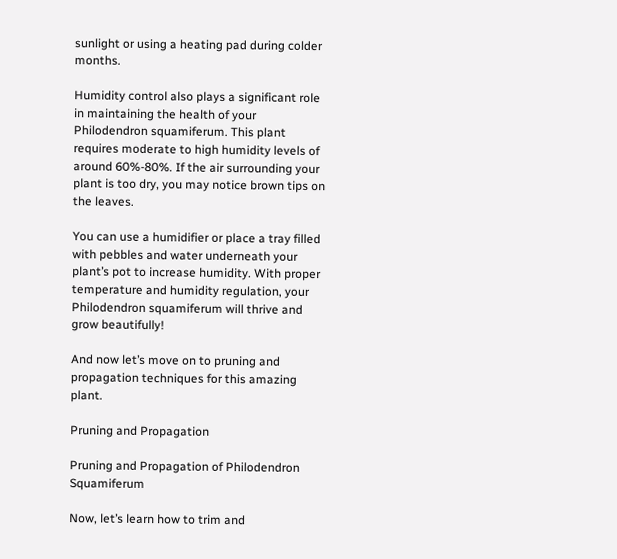sunlight or using a heating pad during colder months.

Humidity control also plays a significant role in maintaining the health of your Philodendron squamiferum. This plant requires moderate to high humidity levels of around 60%-80%. If the air surrounding your plant is too dry, you may notice brown tips on the leaves.

You can use a humidifier or place a tray filled with pebbles and water underneath your plant’s pot to increase humidity. With proper temperature and humidity regulation, your Philodendron squamiferum will thrive and grow beautifully!

And now let’s move on to pruning and propagation techniques for this amazing plant.

Pruning and Propagation

Pruning and Propagation of Philodendron Squamiferum

Now, let’s learn how to trim and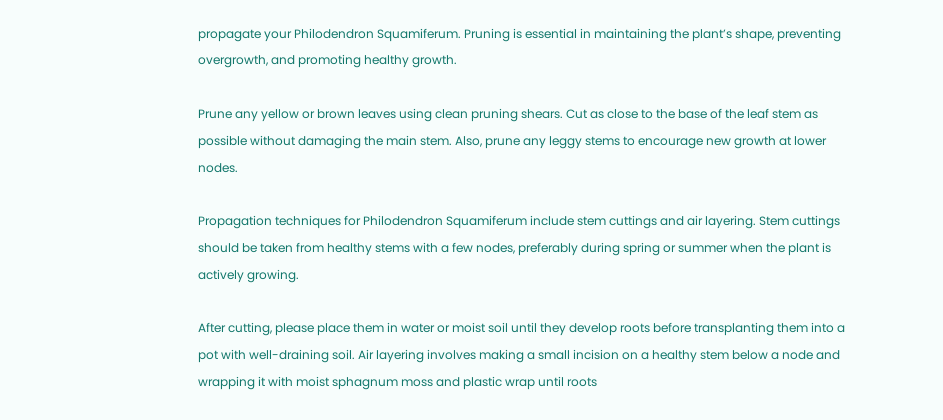propagate your Philodendron Squamiferum. Pruning is essential in maintaining the plant’s shape, preventing overgrowth, and promoting healthy growth.

Prune any yellow or brown leaves using clean pruning shears. Cut as close to the base of the leaf stem as possible without damaging the main stem. Also, prune any leggy stems to encourage new growth at lower nodes.

Propagation techniques for Philodendron Squamiferum include stem cuttings and air layering. Stem cuttings should be taken from healthy stems with a few nodes, preferably during spring or summer when the plant is actively growing.

After cutting, please place them in water or moist soil until they develop roots before transplanting them into a pot with well-draining soil. Air layering involves making a small incision on a healthy stem below a node and wrapping it with moist sphagnum moss and plastic wrap until roots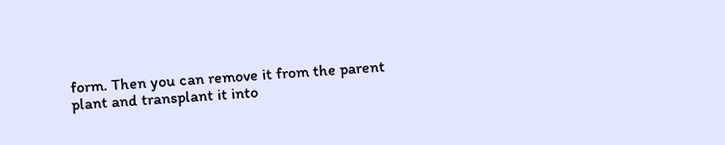form. Then you can remove it from the parent plant and transplant it into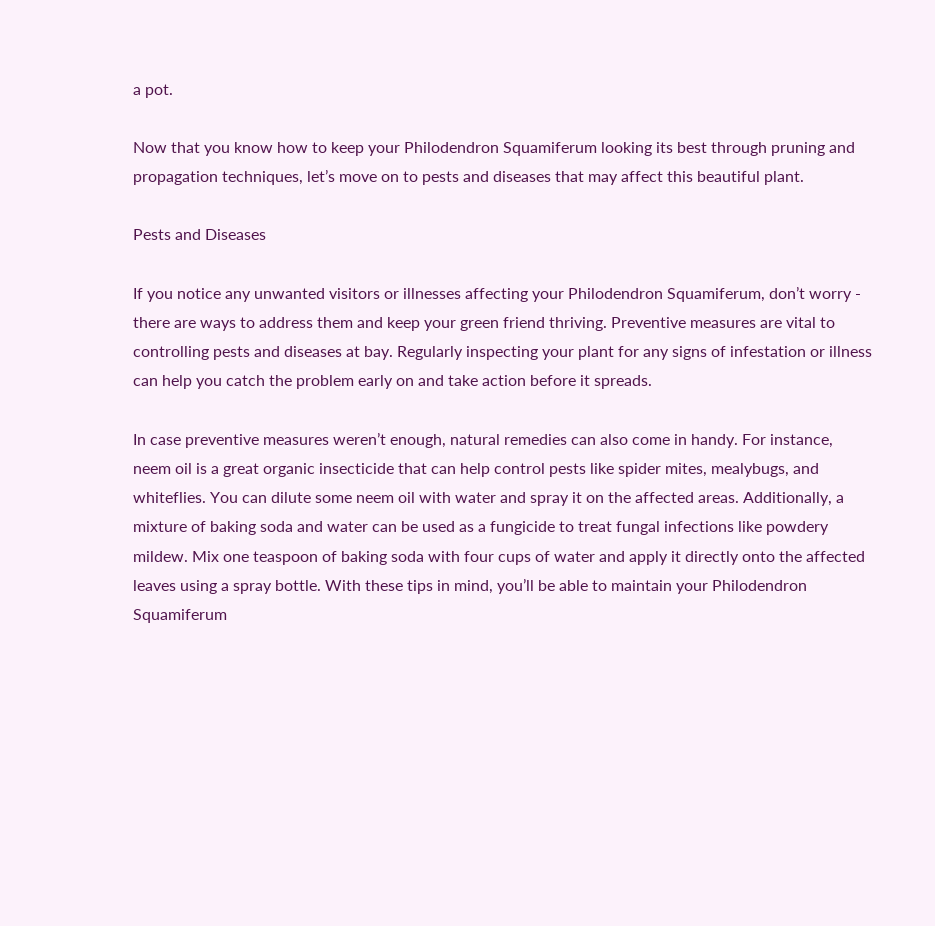a pot.

Now that you know how to keep your Philodendron Squamiferum looking its best through pruning and propagation techniques, let’s move on to pests and diseases that may affect this beautiful plant.

Pests and Diseases

If you notice any unwanted visitors or illnesses affecting your Philodendron Squamiferum, don’t worry - there are ways to address them and keep your green friend thriving. Preventive measures are vital to controlling pests and diseases at bay. Regularly inspecting your plant for any signs of infestation or illness can help you catch the problem early on and take action before it spreads.

In case preventive measures weren’t enough, natural remedies can also come in handy. For instance, neem oil is a great organic insecticide that can help control pests like spider mites, mealybugs, and whiteflies. You can dilute some neem oil with water and spray it on the affected areas. Additionally, a mixture of baking soda and water can be used as a fungicide to treat fungal infections like powdery mildew. Mix one teaspoon of baking soda with four cups of water and apply it directly onto the affected leaves using a spray bottle. With these tips in mind, you’ll be able to maintain your Philodendron Squamiferum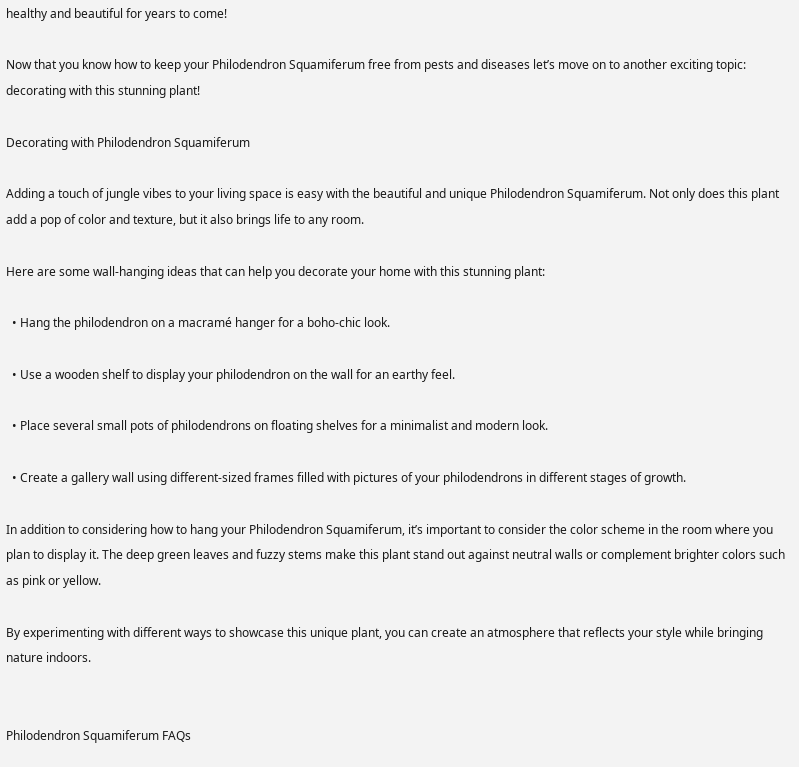healthy and beautiful for years to come!

Now that you know how to keep your Philodendron Squamiferum free from pests and diseases let’s move on to another exciting topic: decorating with this stunning plant!

Decorating with Philodendron Squamiferum

Adding a touch of jungle vibes to your living space is easy with the beautiful and unique Philodendron Squamiferum. Not only does this plant add a pop of color and texture, but it also brings life to any room.

Here are some wall-hanging ideas that can help you decorate your home with this stunning plant:

  • Hang the philodendron on a macramé hanger for a boho-chic look.

  • Use a wooden shelf to display your philodendron on the wall for an earthy feel.

  • Place several small pots of philodendrons on floating shelves for a minimalist and modern look.

  • Create a gallery wall using different-sized frames filled with pictures of your philodendrons in different stages of growth.

In addition to considering how to hang your Philodendron Squamiferum, it’s important to consider the color scheme in the room where you plan to display it. The deep green leaves and fuzzy stems make this plant stand out against neutral walls or complement brighter colors such as pink or yellow.

By experimenting with different ways to showcase this unique plant, you can create an atmosphere that reflects your style while bringing nature indoors.


Philodendron Squamiferum FAQs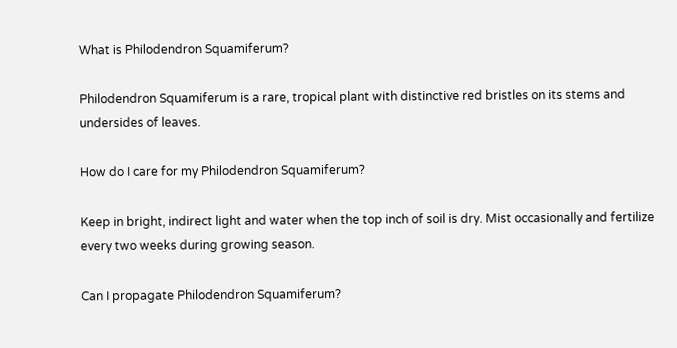What is Philodendron Squamiferum?

Philodendron Squamiferum is a rare, tropical plant with distinctive red bristles on its stems and undersides of leaves.

How do I care for my Philodendron Squamiferum?

Keep in bright, indirect light and water when the top inch of soil is dry. Mist occasionally and fertilize every two weeks during growing season.

Can I propagate Philodendron Squamiferum?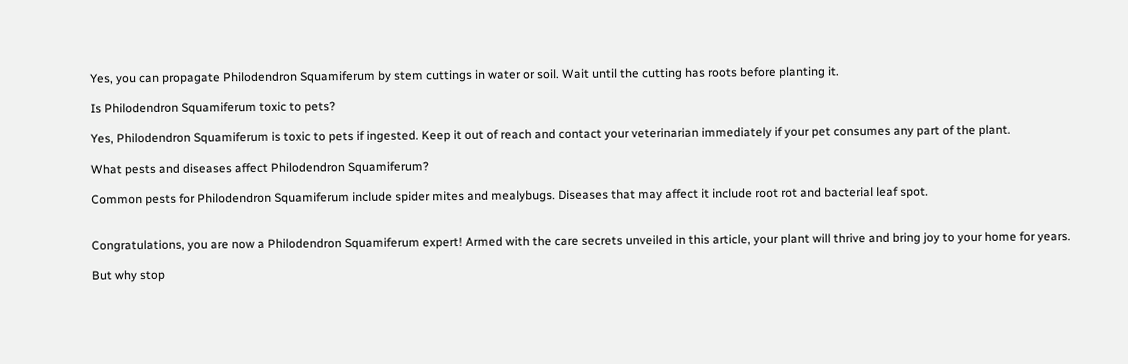Yes, you can propagate Philodendron Squamiferum by stem cuttings in water or soil. Wait until the cutting has roots before planting it.

Is Philodendron Squamiferum toxic to pets?

Yes, Philodendron Squamiferum is toxic to pets if ingested. Keep it out of reach and contact your veterinarian immediately if your pet consumes any part of the plant.

What pests and diseases affect Philodendron Squamiferum?

Common pests for Philodendron Squamiferum include spider mites and mealybugs. Diseases that may affect it include root rot and bacterial leaf spot.


Congratulations, you are now a Philodendron Squamiferum expert! Armed with the care secrets unveiled in this article, your plant will thrive and bring joy to your home for years.

But why stop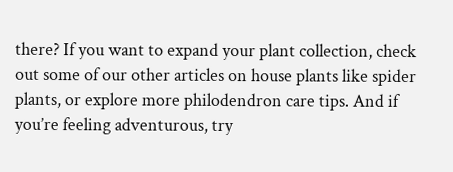there? If you want to expand your plant collection, check out some of our other articles on house plants like spider plants, or explore more philodendron care tips. And if you’re feeling adventurous, try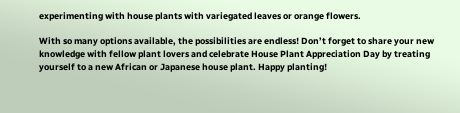experimenting with house plants with variegated leaves or orange flowers.

With so many options available, the possibilities are endless! Don’t forget to share your new knowledge with fellow plant lovers and celebrate House Plant Appreciation Day by treating yourself to a new African or Japanese house plant. Happy planting!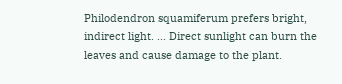Philodendron squamiferum prefers bright, indirect light. ... Direct sunlight can burn the leaves and cause damage to the plant.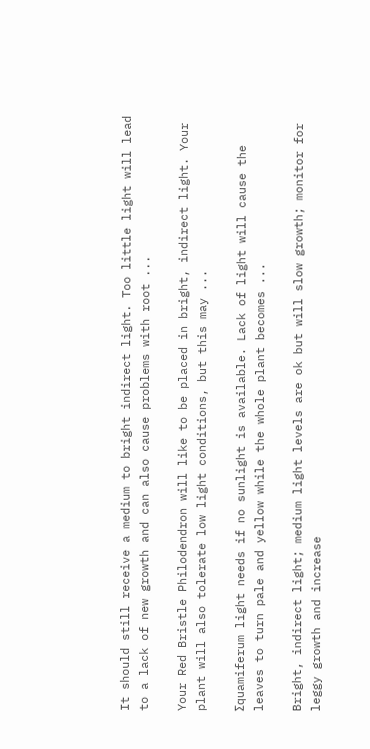It should still receive a medium to bright indirect light. Too little light will lead to a lack of new growth and can also cause problems with root ...

Your Red Bristle Philodendron will like to be placed in bright, indirect light. Your plant will also tolerate low light conditions, but this may ...

Σquamiferum light needs if no sunlight is available. Lack of light will cause the leaves to turn pale and yellow while the whole plant becomes ...

Bright, indirect light; medium light levels are ok but will slow growth; monitor for leggy growth and increase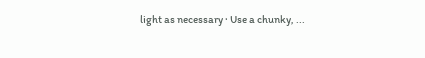light as necessary · Use a chunky, ...